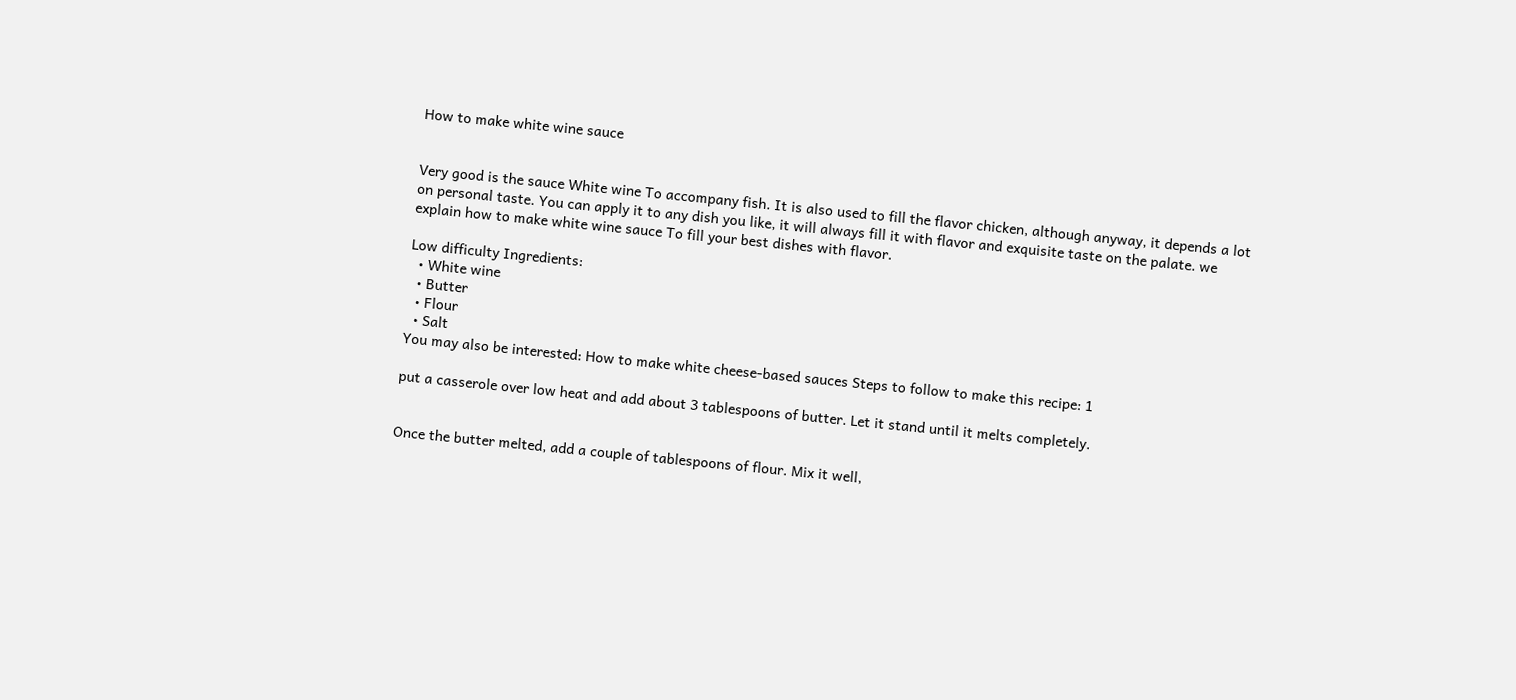How to make white wine sauce


Very good is the sauce White wine To accompany fish. It is also used to fill the flavor chicken, although anyway, it depends a lot on personal taste. You can apply it to any dish you like, it will always fill it with flavor and exquisite taste on the palate. we explain how to make white wine sauce To fill your best dishes with flavor.

Low difficulty Ingredients:
  • White wine
  • Butter
  • Flour
  • Salt
You may also be interested: How to make white cheese-based sauces Steps to follow to make this recipe: 1

put a casserole over low heat and add about 3 tablespoons of butter. Let it stand until it melts completely.


Once the butter melted, add a couple of tablespoons of flour. Mix it well,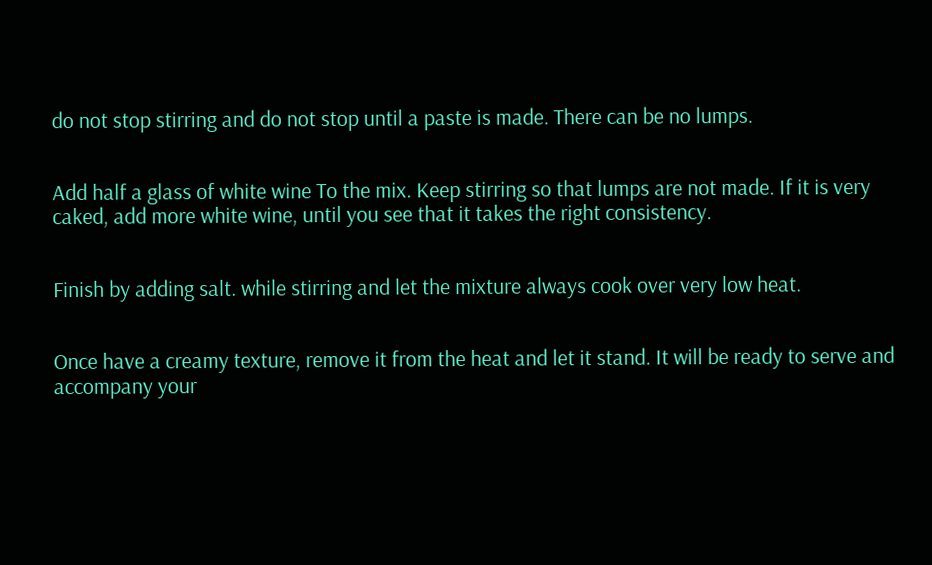do not stop stirring and do not stop until a paste is made. There can be no lumps.


Add half a glass of white wine To the mix. Keep stirring so that lumps are not made. If it is very caked, add more white wine, until you see that it takes the right consistency.


Finish by adding salt. while stirring and let the mixture always cook over very low heat.


Once have a creamy texture, remove it from the heat and let it stand. It will be ready to serve and accompany your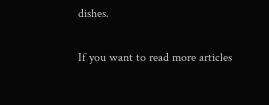dishes.

If you want to read more articles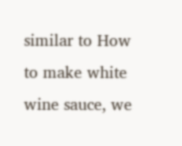similar to How to make white wine sauce, we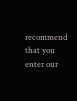recommend that you enter our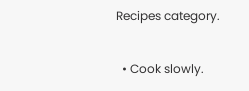Recipes category.

  • Cook slowly.